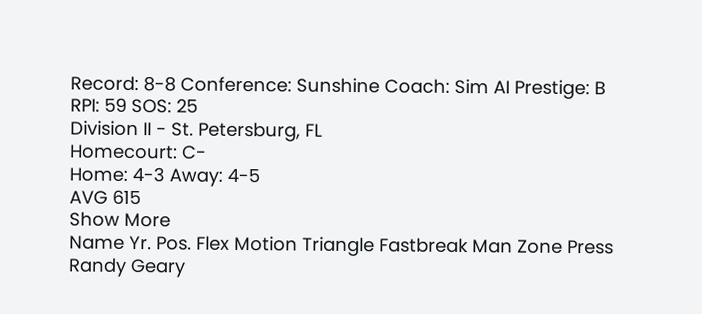Record: 8-8 Conference: Sunshine Coach: Sim AI Prestige: B RPI: 59 SOS: 25
Division II - St. Petersburg, FL
Homecourt: C-
Home: 4-3 Away: 4-5
AVG 615
Show More
Name Yr. Pos. Flex Motion Triangle Fastbreak Man Zone Press
Randy Geary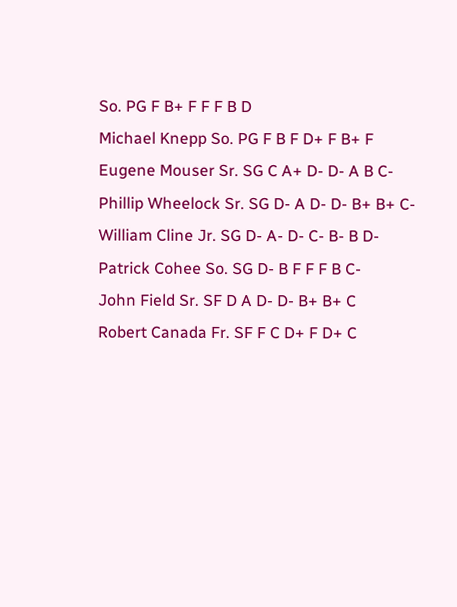So. PG F B+ F F F B D
Michael Knepp So. PG F B F D+ F B+ F
Eugene Mouser Sr. SG C A+ D- D- A B C-
Phillip Wheelock Sr. SG D- A D- D- B+ B+ C-
William Cline Jr. SG D- A- D- C- B- B D-
Patrick Cohee So. SG D- B F F F B C-
John Field Sr. SF D A D- D- B+ B+ C
Robert Canada Fr. SF F C D+ F D+ C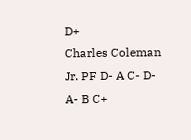D+
Charles Coleman Jr. PF D- A C- D- A- B C+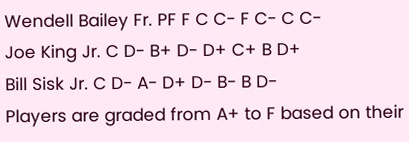Wendell Bailey Fr. PF F C C- F C- C C-
Joe King Jr. C D- B+ D- D+ C+ B D+
Bill Sisk Jr. C D- A- D+ D- B- B D-
Players are graded from A+ to F based on their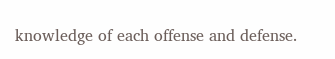knowledge of each offense and defense.